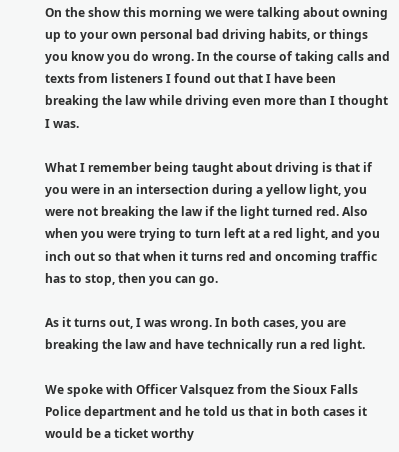On the show this morning we were talking about owning up to your own personal bad driving habits, or things you know you do wrong. In the course of taking calls and texts from listeners I found out that I have been breaking the law while driving even more than I thought I was.

What I remember being taught about driving is that if you were in an intersection during a yellow light, you were not breaking the law if the light turned red. Also when you were trying to turn left at a red light, and you inch out so that when it turns red and oncoming traffic has to stop, then you can go.

As it turns out, I was wrong. In both cases, you are breaking the law and have technically run a red light.

We spoke with Officer Valsquez from the Sioux Falls Police department and he told us that in both cases it would be a ticket worthy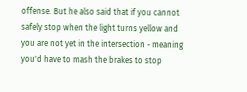offense. But he also said that if you cannot safely stop when the light turns yellow and you are not yet in the intersection - meaning you'd have to mash the brakes to stop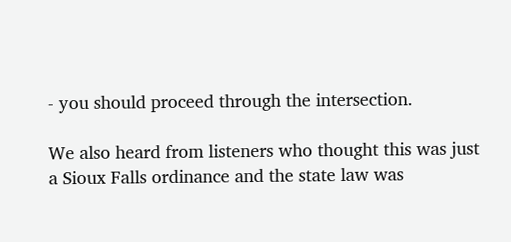- you should proceed through the intersection.

We also heard from listeners who thought this was just a Sioux Falls ordinance and the state law was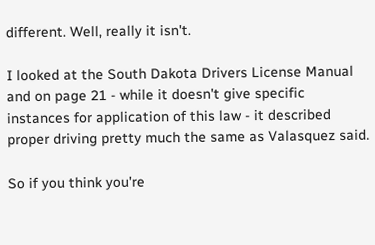different. Well, really it isn't.

I looked at the South Dakota Drivers License Manual and on page 21 - while it doesn't give specific instances for application of this law - it described proper driving pretty much the same as Valasquez said.

So if you think you're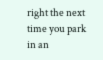right the next time you park in an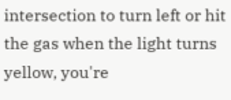intersection to turn left or hit the gas when the light turns yellow, you're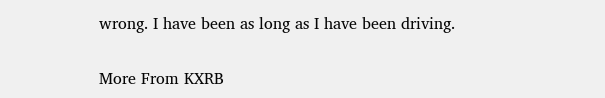wrong. I have been as long as I have been driving.

More From KXRB